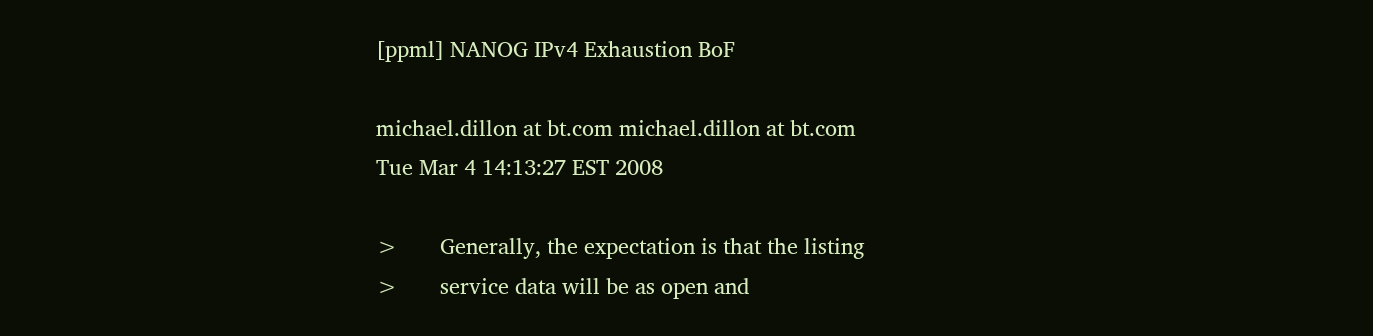[ppml] NANOG IPv4 Exhaustion BoF

michael.dillon at bt.com michael.dillon at bt.com
Tue Mar 4 14:13:27 EST 2008

>       Generally, the expectation is that the listing
>       service data will be as open and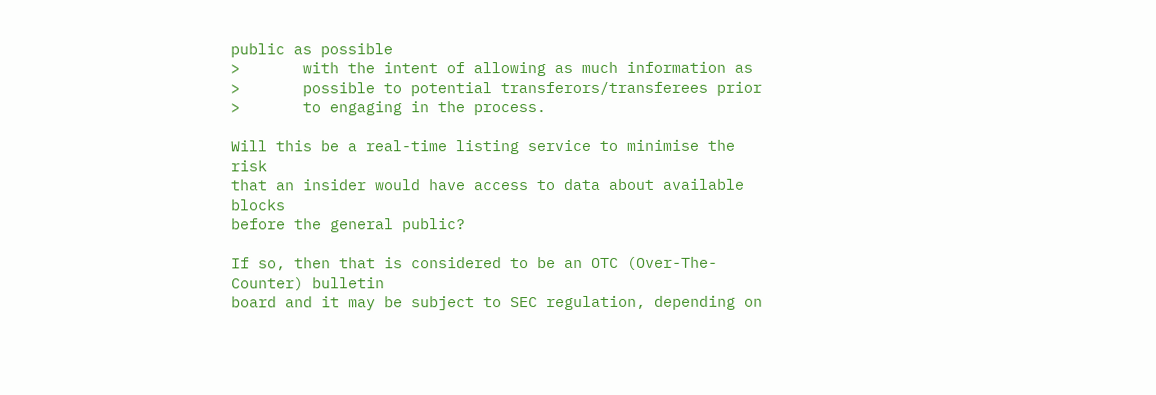public as possible
>       with the intent of allowing as much information as
>       possible to potential transferors/transferees prior
>       to engaging in the process.

Will this be a real-time listing service to minimise the risk
that an insider would have access to data about available blocks
before the general public?

If so, then that is considered to be an OTC (Over-The-Counter) bulletin
board and it may be subject to SEC regulation, depending on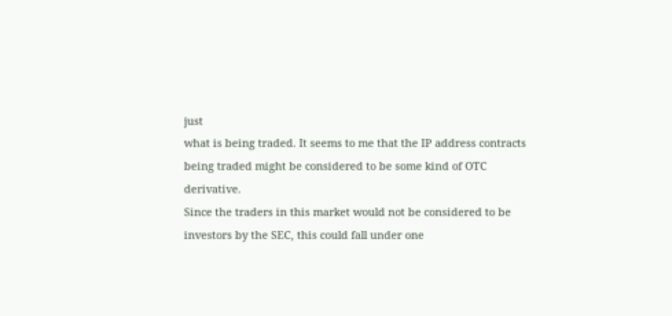just
what is being traded. It seems to me that the IP address contracts
being traded might be considered to be some kind of OTC derivative.
Since the traders in this market would not be considered to be
investors by the SEC, this could fall under one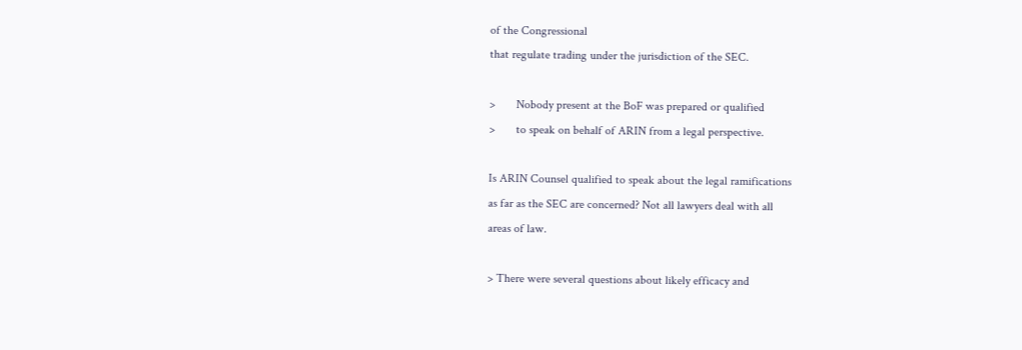of the Congressional
that regulate trading under the jurisdiction of the SEC.

>       Nobody present at the BoF was prepared or qualified
>       to speak on behalf of ARIN from a legal perspective.

Is ARIN Counsel qualified to speak about the legal ramifications
as far as the SEC are concerned? Not all lawyers deal with all
areas of law.

> There were several questions about likely efficacy and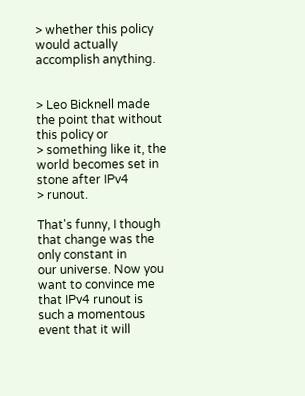> whether this policy would actually accomplish anything.


> Leo Bicknell made the point that without this policy or
> something like it, the world becomes set in stone after IPv4
> runout.

That's funny, I though that change was the only constant in
our universe. Now you want to convince me that IPv4 runout is
such a momentous event that it will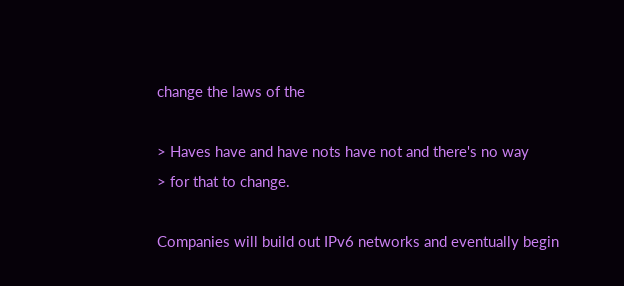change the laws of the

> Haves have and have nots have not and there's no way
> for that to change.

Companies will build out IPv6 networks and eventually begin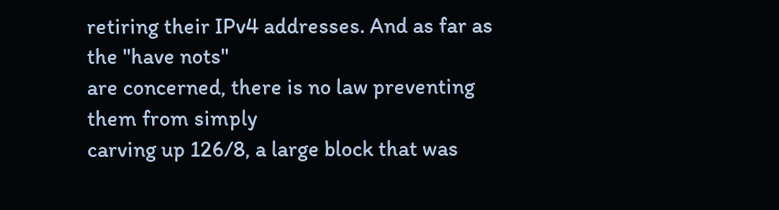retiring their IPv4 addresses. And as far as the "have nots"
are concerned, there is no law preventing them from simply
carving up 126/8, a large block that was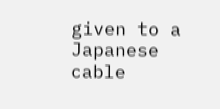given to a Japanese
cable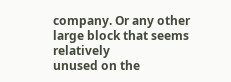company. Or any other large block that seems relatively
unused on the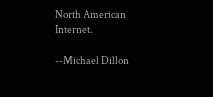North American Internet.

--Michael Dillon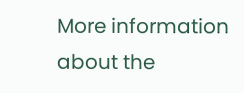More information about the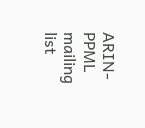ARIN-PPML mailing list